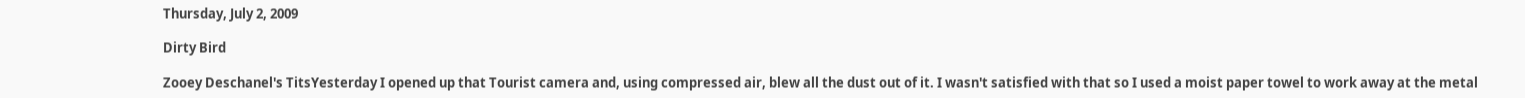Thursday, July 2, 2009

Dirty Bird

Zooey Deschanel's TitsYesterday I opened up that Tourist camera and, using compressed air, blew all the dust out of it. I wasn't satisfied with that so I used a moist paper towel to work away at the metal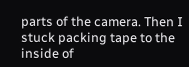parts of the camera. Then I stuck packing tape to the inside of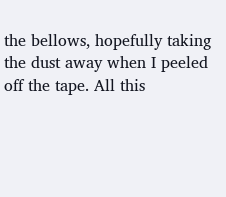the bellows, hopefully taking the dust away when I peeled off the tape. All this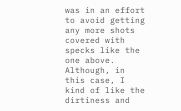was in an effort to avoid getting any more shots covered with specks like the one above. Although, in this case, I kind of like the dirtiness and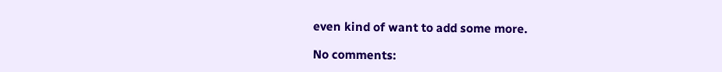even kind of want to add some more.

No comments: